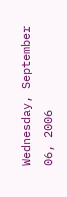Wednesday, September 06, 2006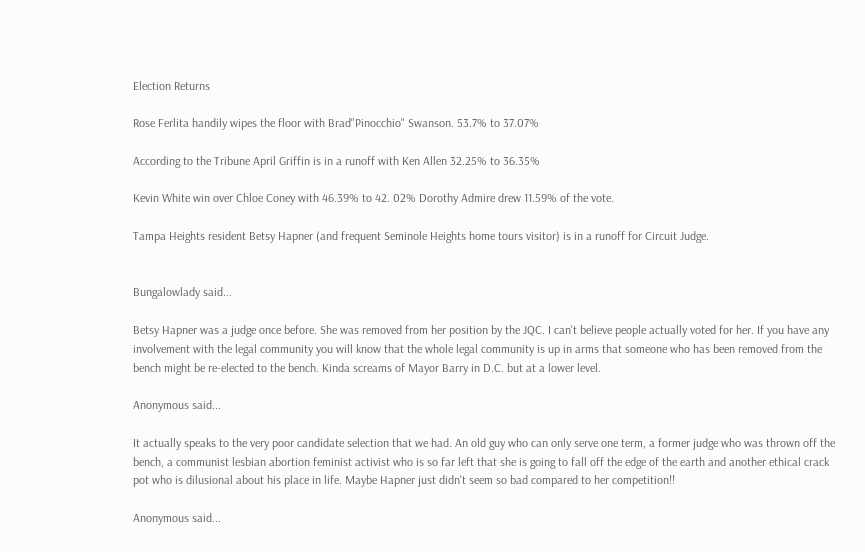Election Returns

Rose Ferlita handily wipes the floor with Brad"Pinocchio" Swanson. 53.7% to 37.07%

According to the Tribune April Griffin is in a runoff with Ken Allen 32.25% to 36.35%

Kevin White win over Chloe Coney with 46.39% to 42. 02% Dorothy Admire drew 11.59% of the vote.

Tampa Heights resident Betsy Hapner (and frequent Seminole Heights home tours visitor) is in a runoff for Circuit Judge.


Bungalowlady said...

Betsy Hapner was a judge once before. She was removed from her position by the JQC. I can't believe people actually voted for her. If you have any involvement with the legal community you will know that the whole legal community is up in arms that someone who has been removed from the bench might be re-elected to the bench. Kinda screams of Mayor Barry in D.C. but at a lower level.

Anonymous said...

It actually speaks to the very poor candidate selection that we had. An old guy who can only serve one term, a former judge who was thrown off the bench, a communist lesbian abortion feminist activist who is so far left that she is going to fall off the edge of the earth and another ethical crack pot who is dilusional about his place in life. Maybe Hapner just didn't seem so bad compared to her competition!!

Anonymous said...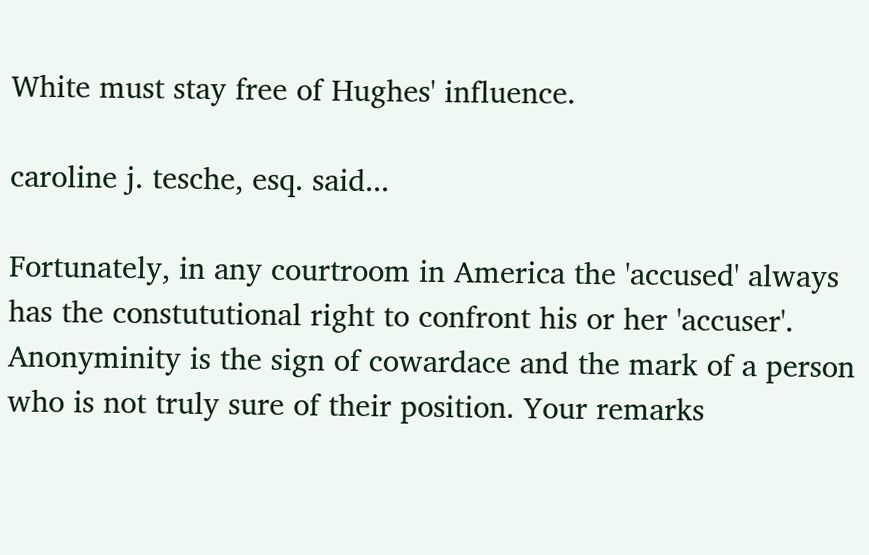White must stay free of Hughes' influence.

caroline j. tesche, esq. said...

Fortunately, in any courtroom in America the 'accused' always has the constututional right to confront his or her 'accuser'. Anonyminity is the sign of cowardace and the mark of a person who is not truly sure of their position. Your remarks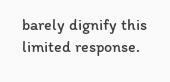barely dignify this limited response.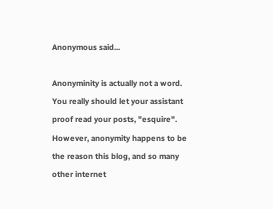Anonymous said...

Anonyminity is actually not a word. You really should let your assistant proof read your posts, "esquire". However, anonymity happens to be the reason this blog, and so many other internet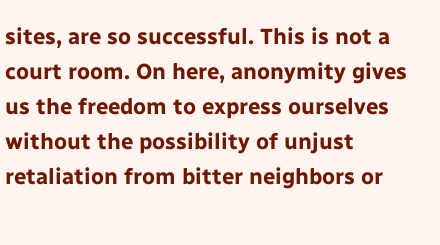sites, are so successful. This is not a court room. On here, anonymity gives us the freedom to express ourselves without the possibility of unjust retaliation from bitter neighbors or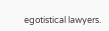egotistical lawyers.